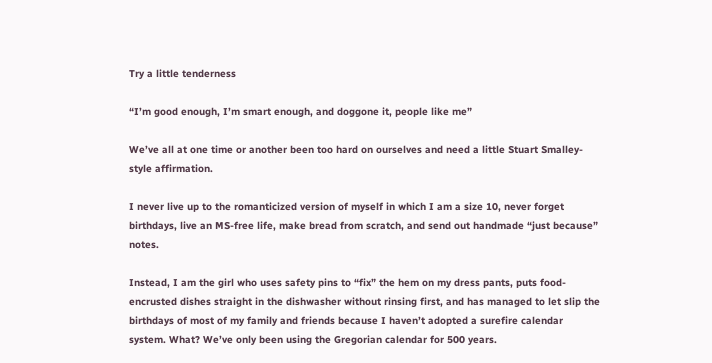Try a little tenderness

“I’m good enough, I’m smart enough, and doggone it, people like me”

We’ve all at one time or another been too hard on ourselves and need a little Stuart Smalley-style affirmation.

I never live up to the romanticized version of myself in which I am a size 10, never forget birthdays, live an MS-free life, make bread from scratch, and send out handmade “just because” notes.

Instead, I am the girl who uses safety pins to “fix” the hem on my dress pants, puts food-encrusted dishes straight in the dishwasher without rinsing first, and has managed to let slip the birthdays of most of my family and friends because I haven’t adopted a surefire calendar system. What? We’ve only been using the Gregorian calendar for 500 years.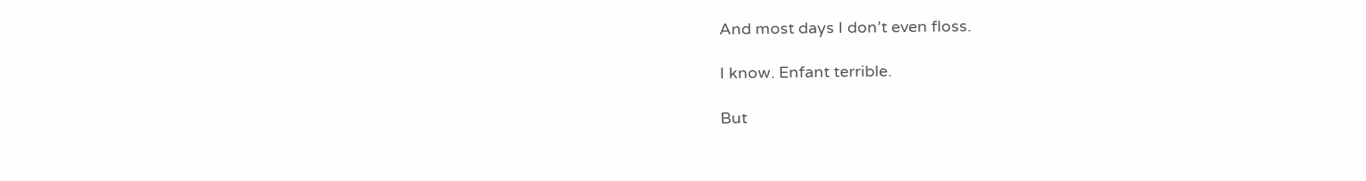And most days I don’t even floss.

I know. Enfant terrible.

But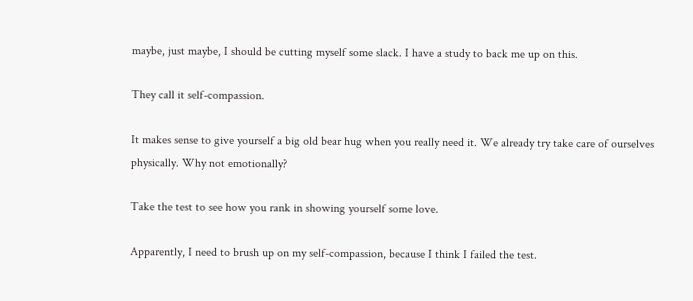maybe, just maybe, I should be cutting myself some slack. I have a study to back me up on this.

They call it self-compassion.

It makes sense to give yourself a big old bear hug when you really need it. We already try take care of ourselves physically. Why not emotionally?

Take the test to see how you rank in showing yourself some love.

Apparently, I need to brush up on my self-compassion, because I think I failed the test.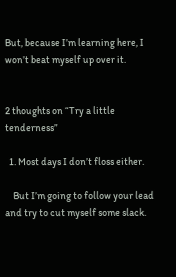But, because I’m learning here, I won’t beat myself up over it.


2 thoughts on “Try a little tenderness”

  1. Most days I don’t floss either.

    But I’m going to follow your lead and try to cut myself some slack.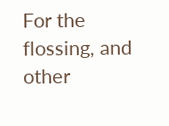For the flossing, and other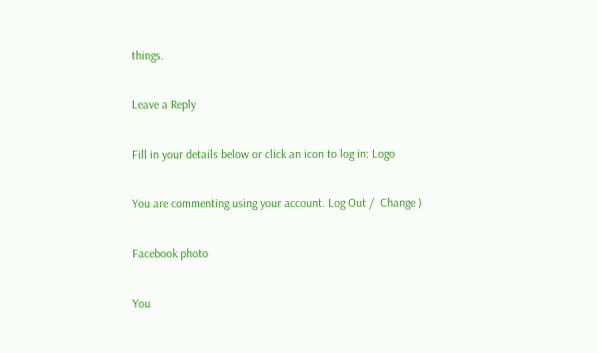things.

Leave a Reply

Fill in your details below or click an icon to log in: Logo

You are commenting using your account. Log Out /  Change )

Facebook photo

You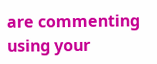are commenting using your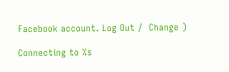Facebook account. Log Out /  Change )

Connecting to %s